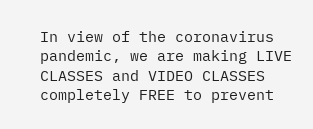In view of the coronavirus pandemic, we are making LIVE CLASSES and VIDEO CLASSES completely FREE to prevent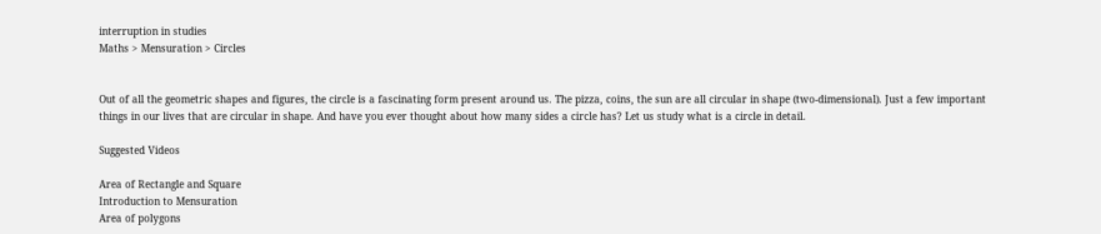interruption in studies
Maths > Mensuration > Circles


Out of all the geometric shapes and figures, the circle is a fascinating form present around us. The pizza, coins, the sun are all circular in shape (two-dimensional). Just a few important things in our lives that are circular in shape. And have you ever thought about how many sides a circle has? Let us study what is a circle in detail.

Suggested Videos

Area of Rectangle and Square
Introduction to Mensuration
Area of polygons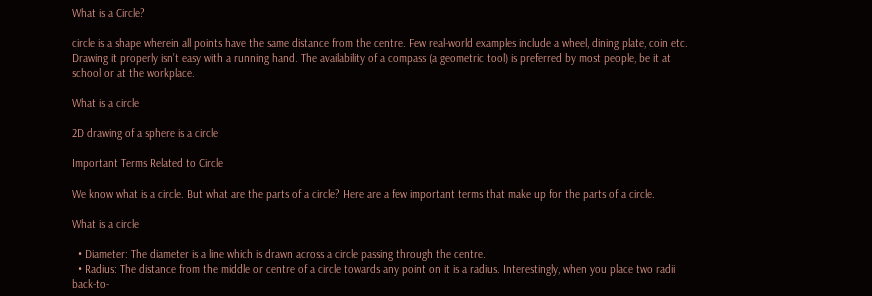What is a Circle?

circle is a shape wherein all points have the same distance from the centre. Few real-world examples include a wheel, dining plate, coin etc. Drawing it properly isn’t easy with a running hand. The availability of a compass (a geometric tool) is preferred by most people, be it at school or at the workplace.

What is a circle

2D drawing of a sphere is a circle

Important Terms Related to Circle

We know what is a circle. But what are the parts of a circle? Here are a few important terms that make up for the parts of a circle.

What is a circle

  • Diameter: The diameter is a line which is drawn across a circle passing through the centre.
  • Radius: The distance from the middle or centre of a circle towards any point on it is a radius. Interestingly, when you place two radii back-to-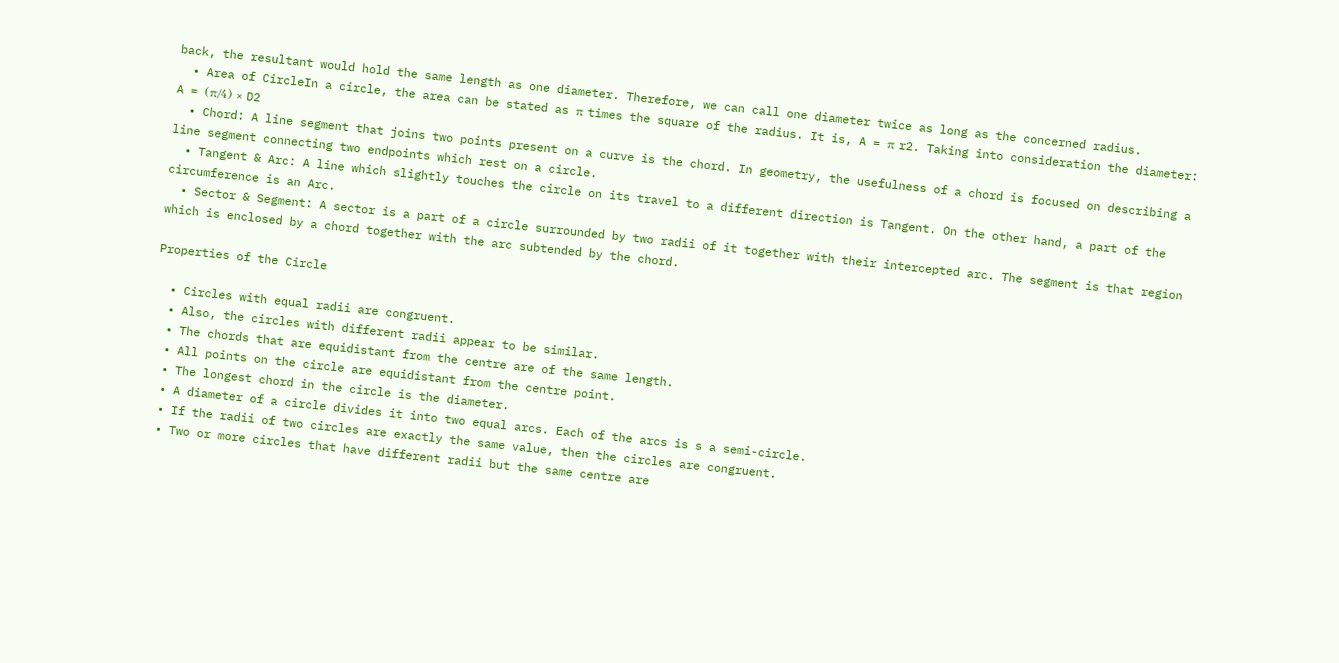back, the resultant would hold the same length as one diameter. Therefore, we can call one diameter twice as long as the concerned radius.
  • Area of CircleIn a circle, the area can be stated as π times the square of the radius. It is, A = π r2. Taking into consideration the diameter: A = (π/4) × D2
  • Chord: A line segment that joins two points present on a curve is the chord. In geometry, the usefulness of a chord is focused on describing a line segment connecting two endpoints which rest on a circle.
  • Tangent & Arc: A line which slightly touches the circle on its travel to a different direction is Tangent. On the other hand, a part of the circumference is an Arc.
  • Sector & Segment: A sector is a part of a circle surrounded by two radii of it together with their intercepted arc. The segment is that region which is enclosed by a chord together with the arc subtended by the chord.

Properties of the Circle

  • Circles with equal radii are congruent.
  • Also, the circles with different radii appear to be similar.
  • The chords that are equidistant from the centre are of the same length.
  • All points on the circle are equidistant from the centre point.
  • The longest chord in the circle is the diameter.
  • A diameter of a circle divides it into two equal arcs. Each of the arcs is s a semi-circle.
  • If the radii of two circles are exactly the same value, then the circles are congruent.
  • Two or more circles that have different radii but the same centre are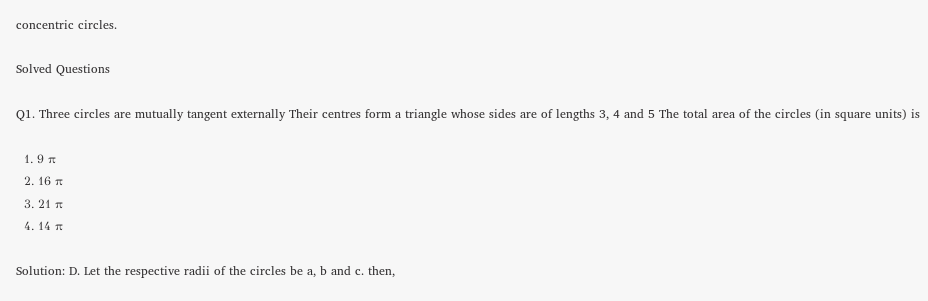concentric circles.

Solved Questions

Q1. Three circles are mutually tangent externally Their centres form a triangle whose sides are of lengths 3, 4 and 5 The total area of the circles (in square units) is

  1. 9 π
  2. 16 π
  3. 21 π
  4. 14 π

Solution: D. Let the respective radii of the circles be a, b and c. then,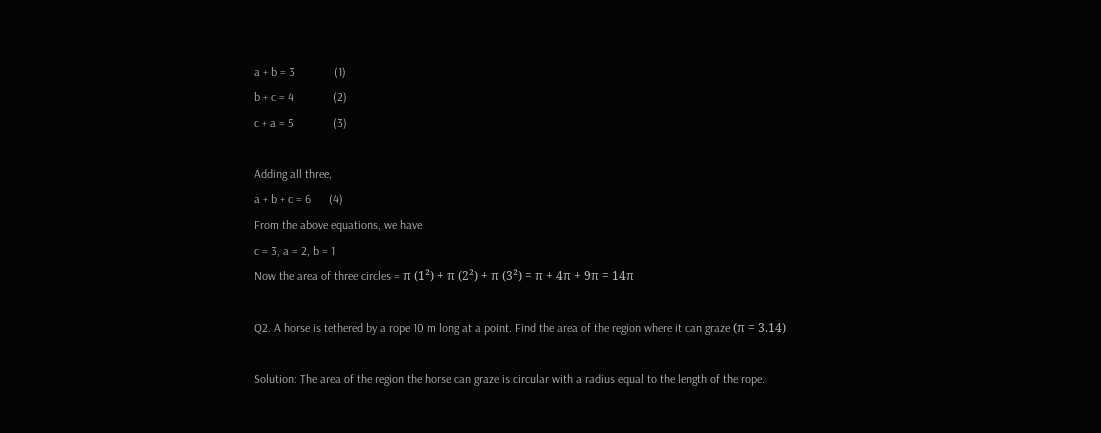a + b = 3             (1)
b + c = 4             (2)
c + a = 5             (3)

Adding all three,
a + b + c = 6      (4)
From the above equations, we have
c = 3, a = 2, b = 1
Now the area of three circles = π (1²) + π (2²) + π (3²) = π + 4π + 9π = 14π

Q2. A horse is tethered by a rope 10 m long at a point. Find the area of the region where it can graze (π = 3.14)

Solution: The area of the region the horse can graze is circular with a radius equal to the length of the rope.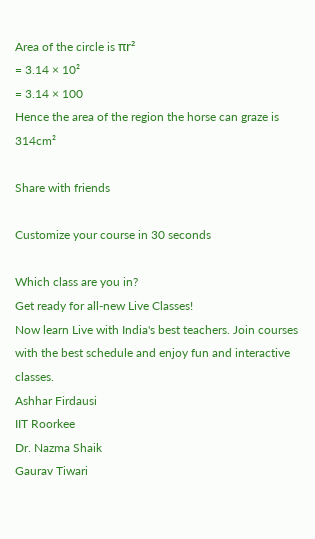Area of the circle is πr²
= 3.14 × 10²
= 3.14 × 100
Hence the area of the region the horse can graze is 314cm²

Share with friends

Customize your course in 30 seconds

Which class are you in?
Get ready for all-new Live Classes!
Now learn Live with India's best teachers. Join courses with the best schedule and enjoy fun and interactive classes.
Ashhar Firdausi
IIT Roorkee
Dr. Nazma Shaik
Gaurav Tiwari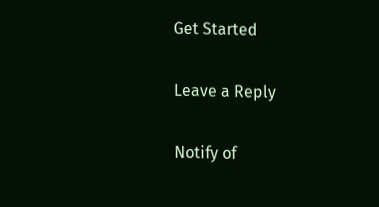Get Started

Leave a Reply

Notify of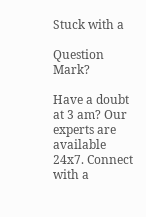Stuck with a

Question Mark?

Have a doubt at 3 am? Our experts are available 24x7. Connect with a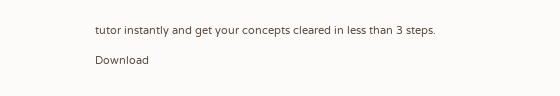tutor instantly and get your concepts cleared in less than 3 steps.

Download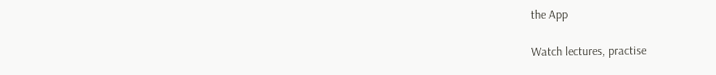the App

Watch lectures, practise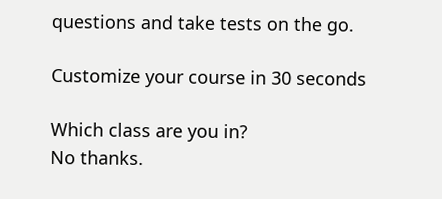questions and take tests on the go.

Customize your course in 30 seconds

Which class are you in?
No thanks.